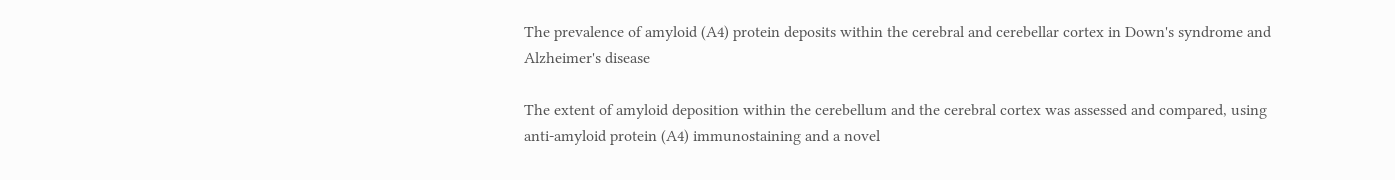The prevalence of amyloid (A4) protein deposits within the cerebral and cerebellar cortex in Down's syndrome and Alzheimer's disease

The extent of amyloid deposition within the cerebellum and the cerebral cortex was assessed and compared, using anti-amyloid protein (A4) immunostaining and a novel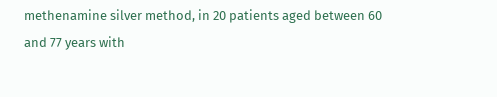methenamine silver method, in 20 patients aged between 60 and 77 years with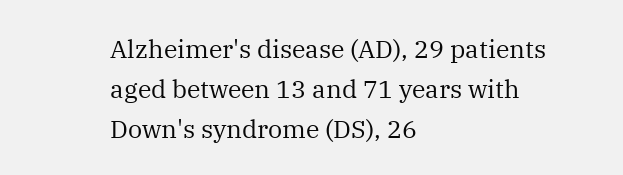Alzheimer's disease (AD), 29 patients aged between 13 and 71 years with Down's syndrome (DS), 26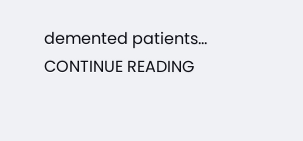demented patients… CONTINUE READING